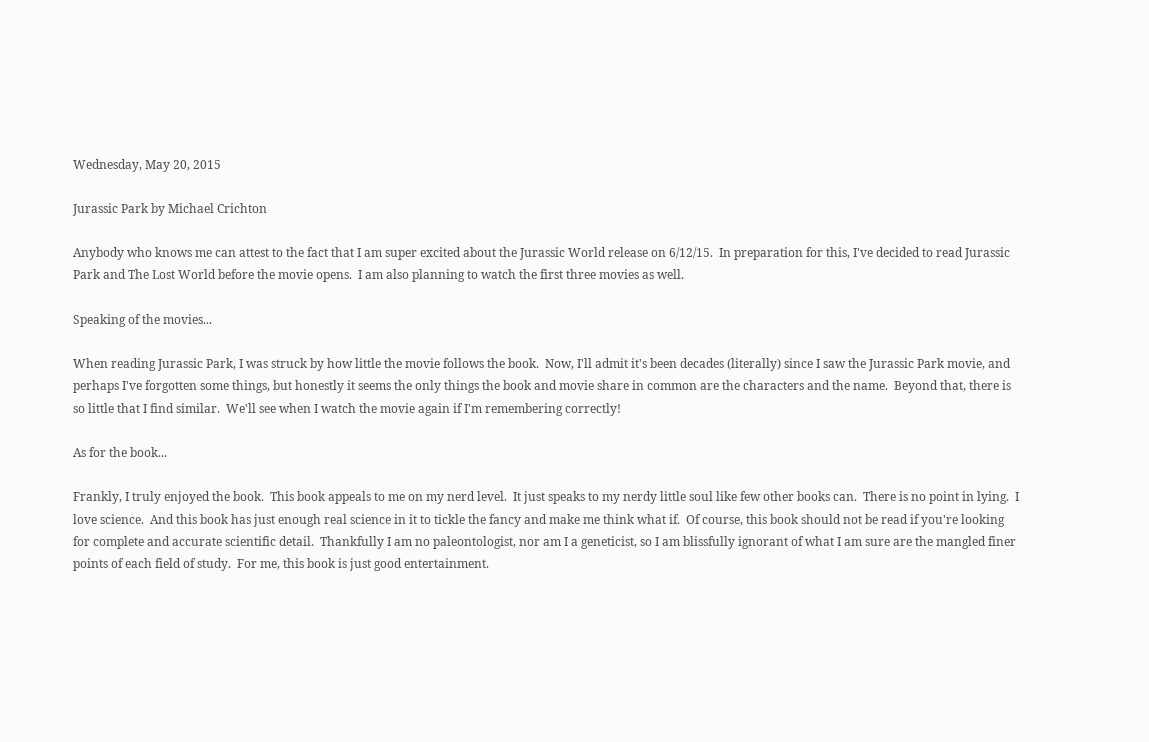Wednesday, May 20, 2015

Jurassic Park by Michael Crichton

Anybody who knows me can attest to the fact that I am super excited about the Jurassic World release on 6/12/15.  In preparation for this, I've decided to read Jurassic Park and The Lost World before the movie opens.  I am also planning to watch the first three movies as well.

Speaking of the movies...

When reading Jurassic Park, I was struck by how little the movie follows the book.  Now, I'll admit it's been decades (literally) since I saw the Jurassic Park movie, and perhaps I've forgotten some things, but honestly it seems the only things the book and movie share in common are the characters and the name.  Beyond that, there is so little that I find similar.  We'll see when I watch the movie again if I'm remembering correctly!

As for the book...

Frankly, I truly enjoyed the book.  This book appeals to me on my nerd level.  It just speaks to my nerdy little soul like few other books can.  There is no point in lying.  I love science.  And this book has just enough real science in it to tickle the fancy and make me think what if.  Of course, this book should not be read if you're looking for complete and accurate scientific detail.  Thankfully I am no paleontologist, nor am I a geneticist, so I am blissfully ignorant of what I am sure are the mangled finer points of each field of study.  For me, this book is just good entertainment.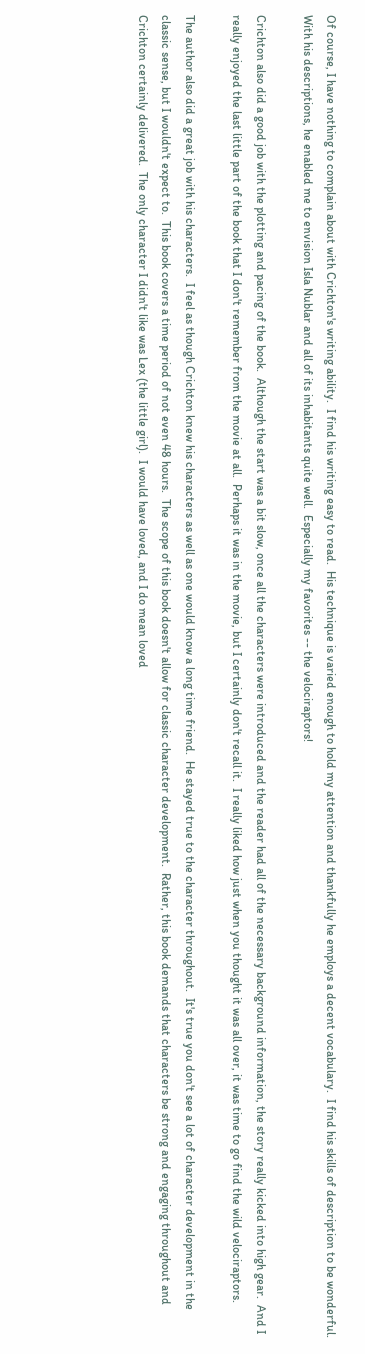Of course, I have nothing to complain about with Crichton's writing ability.  I find his writing easy to read.  His technique is varied enough to hold my attention and thankfully he employs a decent vocabulary.  I find his skills of description to be wonderful.  With his descriptions, he enabled me to envision Isla Nublar and all of its inhabitants quite well.  Especially my favorites -- the velociraptors!

Crichton also did a good job with the plotting and pacing of the book.  Although the start was a bit slow, once all the characters were introduced and the reader had all of the necessary background information, the story really kicked into high gear.  And I really enjoyed the last little part of the book that I don't remember from the movie at all.  Perhaps it was in the movie, but I certainly don't recall it.  I really liked how just when you thought it was all over, it was time to go find the wild velociraptors.

The author also did a great job with his characters.  I feel as though Crichton knew his characters as well as one would know a long time friend.  He stayed true to the character throughout.  It's true you don't see a lot of character development in the classic sense, but I wouldn't expect to.  This book covers a time period of not even 48 hours.  The scope of this book doesn't allow for classic character development.  Rather, this book demands that characters be strong and engaging throughout and Crichton certainly delivered.  The only character I didn't like was Lex (the little girl).  I would have loved, and I do mean loved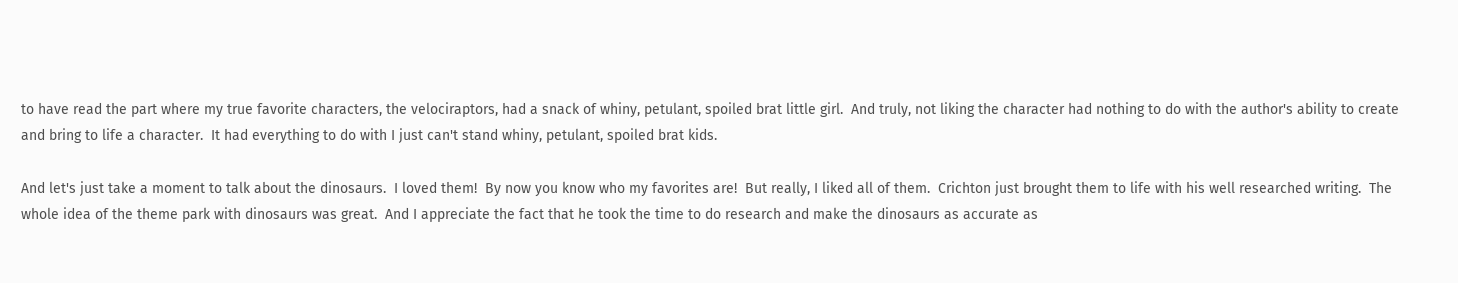to have read the part where my true favorite characters, the velociraptors, had a snack of whiny, petulant, spoiled brat little girl.  And truly, not liking the character had nothing to do with the author's ability to create and bring to life a character.  It had everything to do with I just can't stand whiny, petulant, spoiled brat kids.

And let's just take a moment to talk about the dinosaurs.  I loved them!  By now you know who my favorites are!  But really, I liked all of them.  Crichton just brought them to life with his well researched writing.  The whole idea of the theme park with dinosaurs was great.  And I appreciate the fact that he took the time to do research and make the dinosaurs as accurate as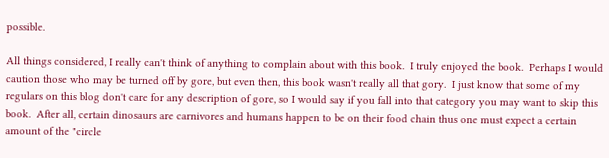possible.

All things considered, I really can't think of anything to complain about with this book.  I truly enjoyed the book.  Perhaps I would caution those who may be turned off by gore, but even then, this book wasn't really all that gory.  I just know that some of my regulars on this blog don't care for any description of gore, so I would say if you fall into that category you may want to skip this book.  After all, certain dinosaurs are carnivores and humans happen to be on their food chain thus one must expect a certain amount of the "circle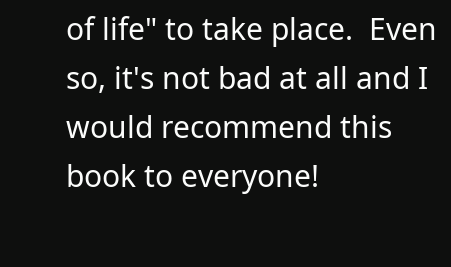of life" to take place.  Even so, it's not bad at all and I would recommend this book to everyone!